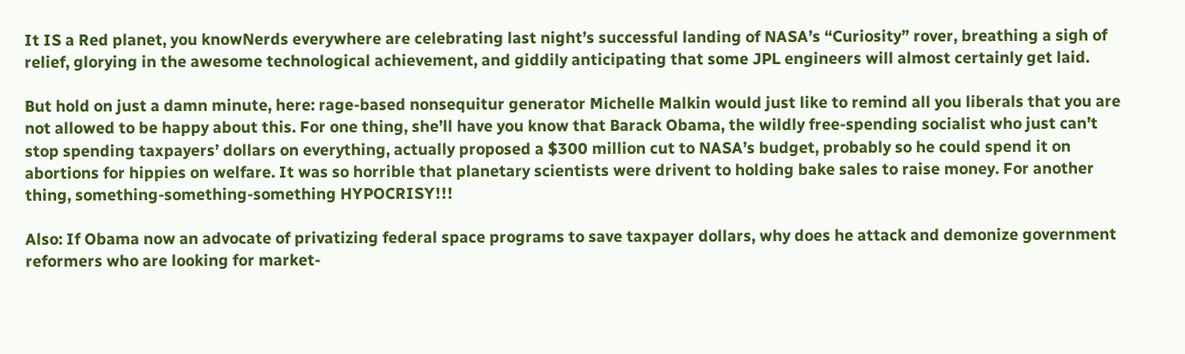It IS a Red planet, you knowNerds everywhere are celebrating last night’s successful landing of NASA’s “Curiosity” rover, breathing a sigh of relief, glorying in the awesome technological achievement, and giddily anticipating that some JPL engineers will almost certainly get laid.

But hold on just a damn minute, here: rage-based nonsequitur generator Michelle Malkin would just like to remind all you liberals that you are not allowed to be happy about this. For one thing, she’ll have you know that Barack Obama, the wildly free-spending socialist who just can’t stop spending taxpayers’ dollars on everything, actually proposed a $300 million cut to NASA’s budget, probably so he could spend it on abortions for hippies on welfare. It was so horrible that planetary scientists were drivent to holding bake sales to raise money. For another thing, something-something-something HYPOCRISY!!!

Also: If Obama now an advocate of privatizing federal space programs to save taxpayer dollars, why does he attack and demonize government reformers who are looking for market-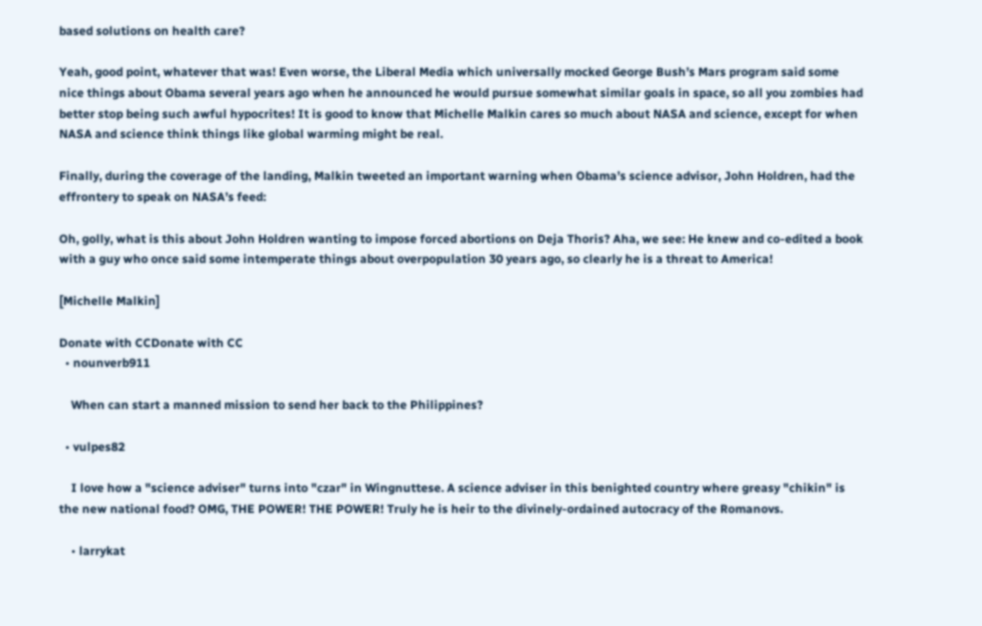based solutions on health care?

Yeah, good point, whatever that was! Even worse, the Liberal Media which universally mocked George Bush’s Mars program said some nice things about Obama several years ago when he announced he would pursue somewhat similar goals in space, so all you zombies had better stop being such awful hypocrites! It is good to know that Michelle Malkin cares so much about NASA and science, except for when NASA and science think things like global warming might be real.

Finally, during the coverage of the landing, Malkin tweeted an important warning when Obama’s science advisor, John Holdren, had the effrontery to speak on NASA’s feed:

Oh, golly, what is this about John Holdren wanting to impose forced abortions on Deja Thoris? Aha, we see: He knew and co-edited a book with a guy who once said some intemperate things about overpopulation 30 years ago, so clearly he is a threat to America!

[Michelle Malkin]

Donate with CCDonate with CC
  • nounverb911

    When can start a manned mission to send her back to the Philippines?

  • vulpes82

    I love how a "science adviser" turns into "czar" in Wingnuttese. A science adviser in this benighted country where greasy "chikin" is the new national food? OMG, THE POWER! THE POWER! Truly he is heir to the divinely-ordained autocracy of the Romanovs.

    • larrykat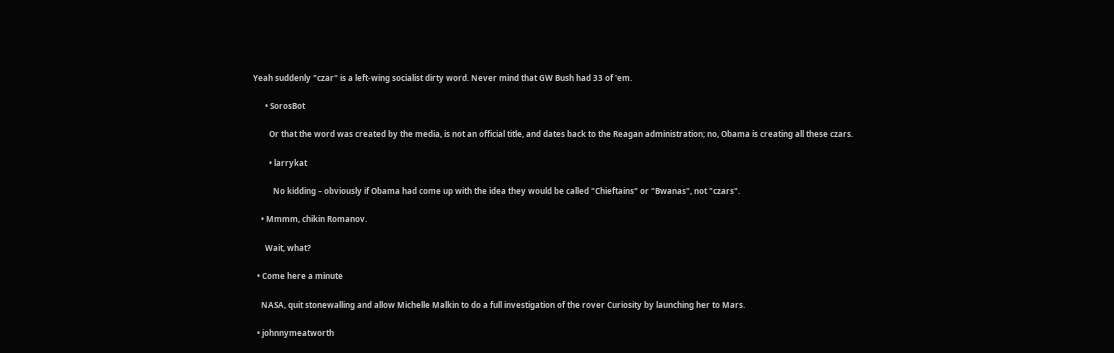Yeah suddenly "czar" is a left-wing socialist dirty word. Never mind that GW Bush had 33 of 'em.

      • SorosBot

        Or that the word was created by the media, is not an official title, and dates back to the Reagan administration; no, Obama is creating all these czars.

        • larrykat

          No kidding – obviously if Obama had come up with the idea they would be called "Chieftains" or "Bwanas", not "czars".

    • Mmmm, chikin Romanov.

      Wait, what?

  • Come here a minute

    NASA, quit stonewalling and allow Michelle Malkin to do a full investigation of the rover Curiosity by launching her to Mars.

  • johnnymeatworth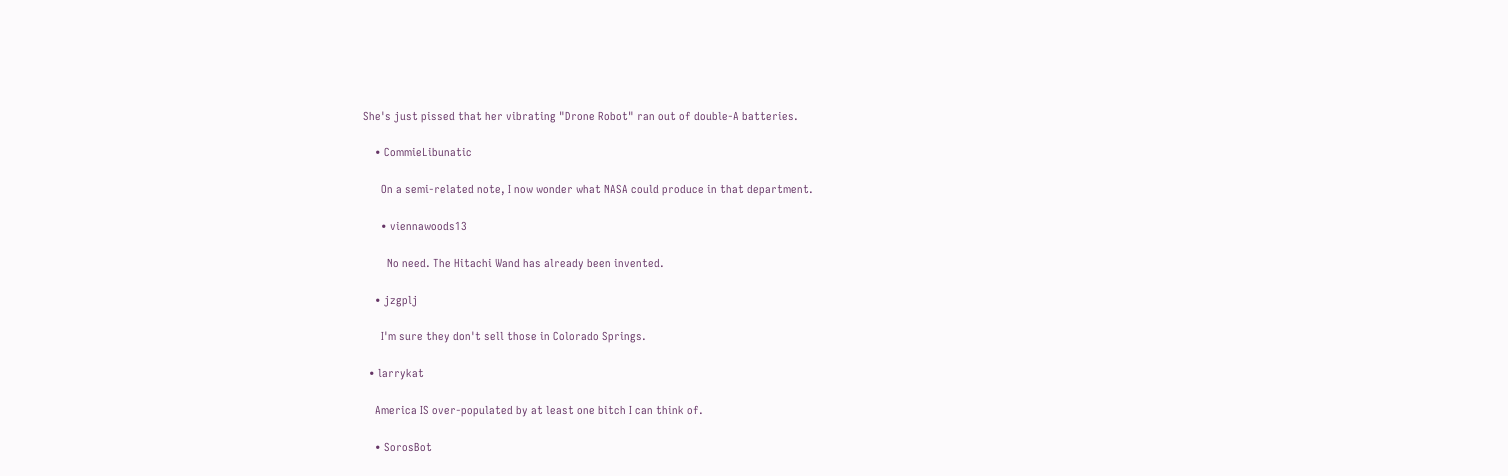She's just pissed that her vibrating "Drone Robot" ran out of double-A batteries.

    • CommieLibunatic

      On a semi-related note, I now wonder what NASA could produce in that department.

      • viennawoods13

        No need. The Hitachi Wand has already been invented.

    • jzgplj

      I'm sure they don't sell those in Colorado Springs.

  • larrykat

    America IS over-populated by at least one bitch I can think of.

    • SorosBot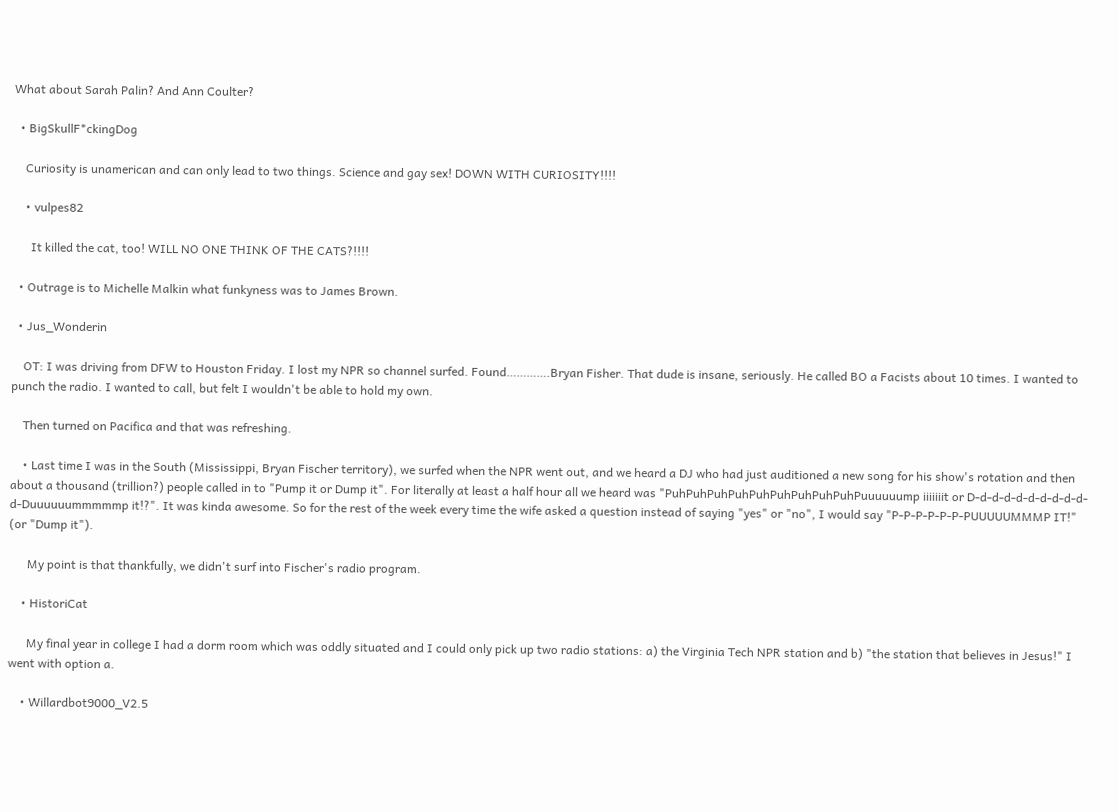What about Sarah Palin? And Ann Coulter?

  • BigSkullF*ckingDog

    Curiosity is unamerican and can only lead to two things. Science and gay sex! DOWN WITH CURIOSITY!!!!

    • vulpes82

      It killed the cat, too! WILL NO ONE THINK OF THE CATS?!!!!

  • Outrage is to Michelle Malkin what funkyness was to James Brown.

  • Jus_Wonderin

    OT: I was driving from DFW to Houston Friday. I lost my NPR so channel surfed. Found………….Bryan Fisher. That dude is insane, seriously. He called BO a Facists about 10 times. I wanted to punch the radio. I wanted to call, but felt I wouldn't be able to hold my own.

    Then turned on Pacifica and that was refreshing.

    • Last time I was in the South (Mississippi, Bryan Fischer territory), we surfed when the NPR went out, and we heard a DJ who had just auditioned a new song for his show's rotation and then about a thousand (trillion?) people called in to "Pump it or Dump it". For literally at least a half hour all we heard was "PuhPuhPuhPuhPuhPuhPuhPuhPuhPuuuuuump iiiiiiit or D-d-d-d-d-d-d-d-d-d-d-Duuuuuummmmmp it!?". It was kinda awesome. So for the rest of the week every time the wife asked a question instead of saying "yes" or "no", I would say "P-P-P-P-P-P-PUUUUUMMMP IT!" (or "Dump it").

      My point is that thankfully, we didn't surf into Fischer's radio program.

    • HistoriCat

      My final year in college I had a dorm room which was oddly situated and I could only pick up two radio stations: a) the Virginia Tech NPR station and b) "the station that believes in Jesus!" I went with option a.

    • Willardbot9000_V2.5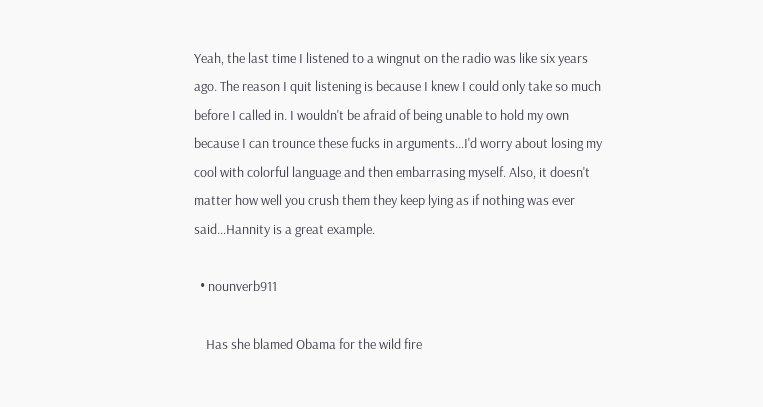Yeah, the last time I listened to a wingnut on the radio was like six years ago. The reason I quit listening is because I knew I could only take so much before I called in. I wouldn't be afraid of being unable to hold my own because I can trounce these fucks in arguments…I'd worry about losing my cool with colorful language and then embarrasing myself. Also, it doesn't matter how well you crush them they keep lying as if nothing was ever said…Hannity is a great example.

  • nounverb911

    Has she blamed Obama for the wild fire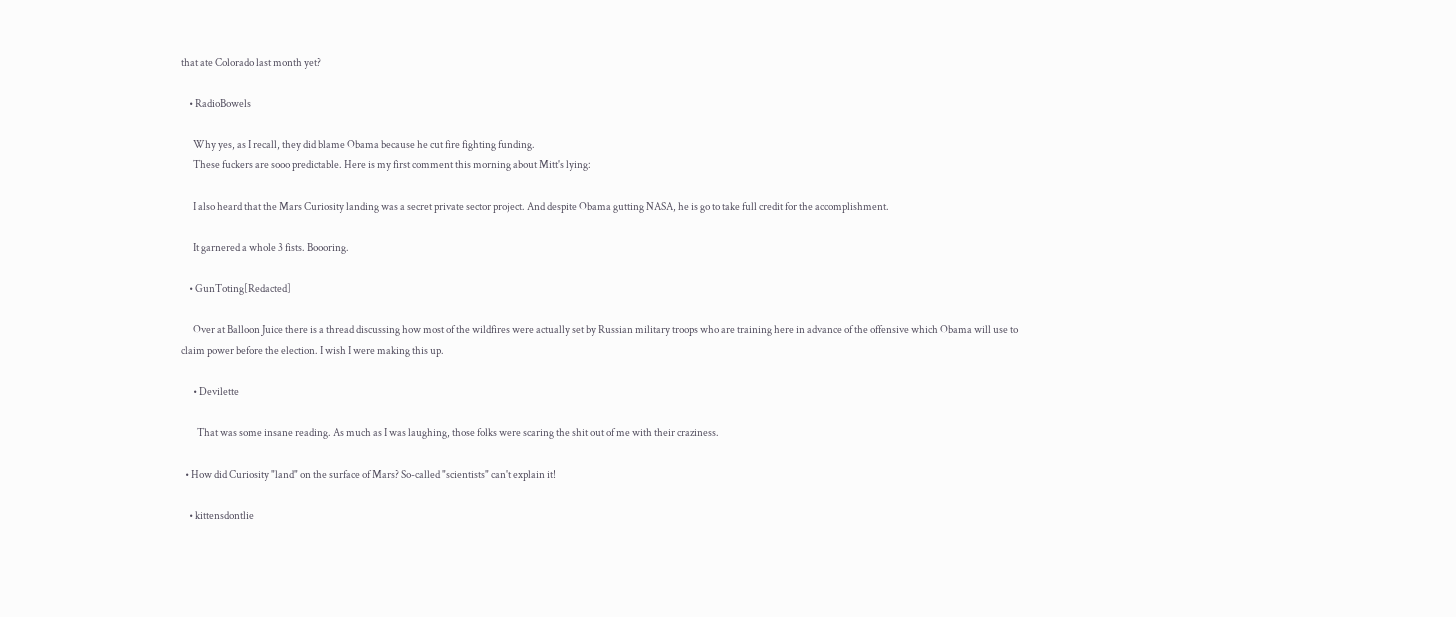that ate Colorado last month yet?

    • RadioBowels

      Why yes, as I recall, they did blame Obama because he cut fire fighting funding.
      These fuckers are sooo predictable. Here is my first comment this morning about Mitt's lying:

      I also heard that the Mars Curiosity landing was a secret private sector project. And despite Obama gutting NASA, he is go to take full credit for the accomplishment.

      It garnered a whole 3 fists. Boooring.

    • GunToting[Redacted]

      Over at Balloon Juice there is a thread discussing how most of the wildfires were actually set by Russian military troops who are training here in advance of the offensive which Obama will use to claim power before the election. I wish I were making this up.

      • Devilette

        That was some insane reading. As much as I was laughing, those folks were scaring the shit out of me with their craziness.

  • How did Curiosity "land" on the surface of Mars? So-called "scientists" can't explain it!

    • kittensdontlie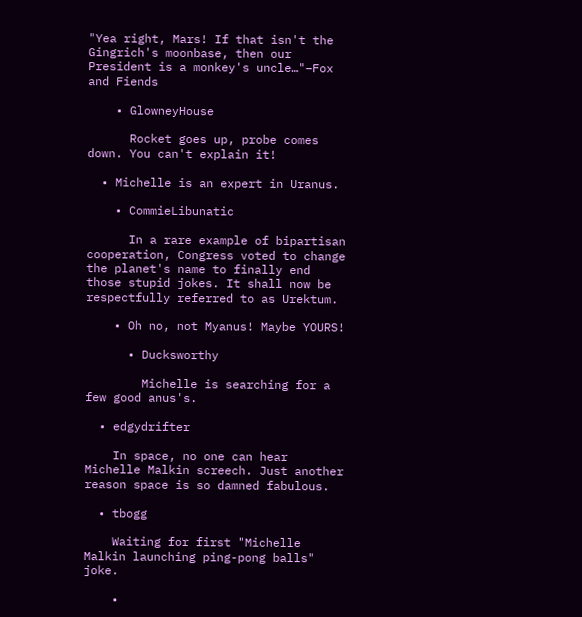"Yea right, Mars! If that isn't the Gingrich's moonbase, then our President is a monkey's uncle…"–Fox and Fiends

    • GlowneyHouse

      Rocket goes up, probe comes down. You can't explain it!

  • Michelle is an expert in Uranus.

    • CommieLibunatic

      In a rare example of bipartisan cooperation, Congress voted to change the planet's name to finally end those stupid jokes. It shall now be respectfully referred to as Urektum.

    • Oh no, not Myanus! Maybe YOURS!

      • Ducksworthy

        Michelle is searching for a few good anus's.

  • edgydrifter

    In space, no one can hear Michelle Malkin screech. Just another reason space is so damned fabulous.

  • tbogg

    Waiting for first "Michelle Malkin launching ping-pong balls" joke.

    •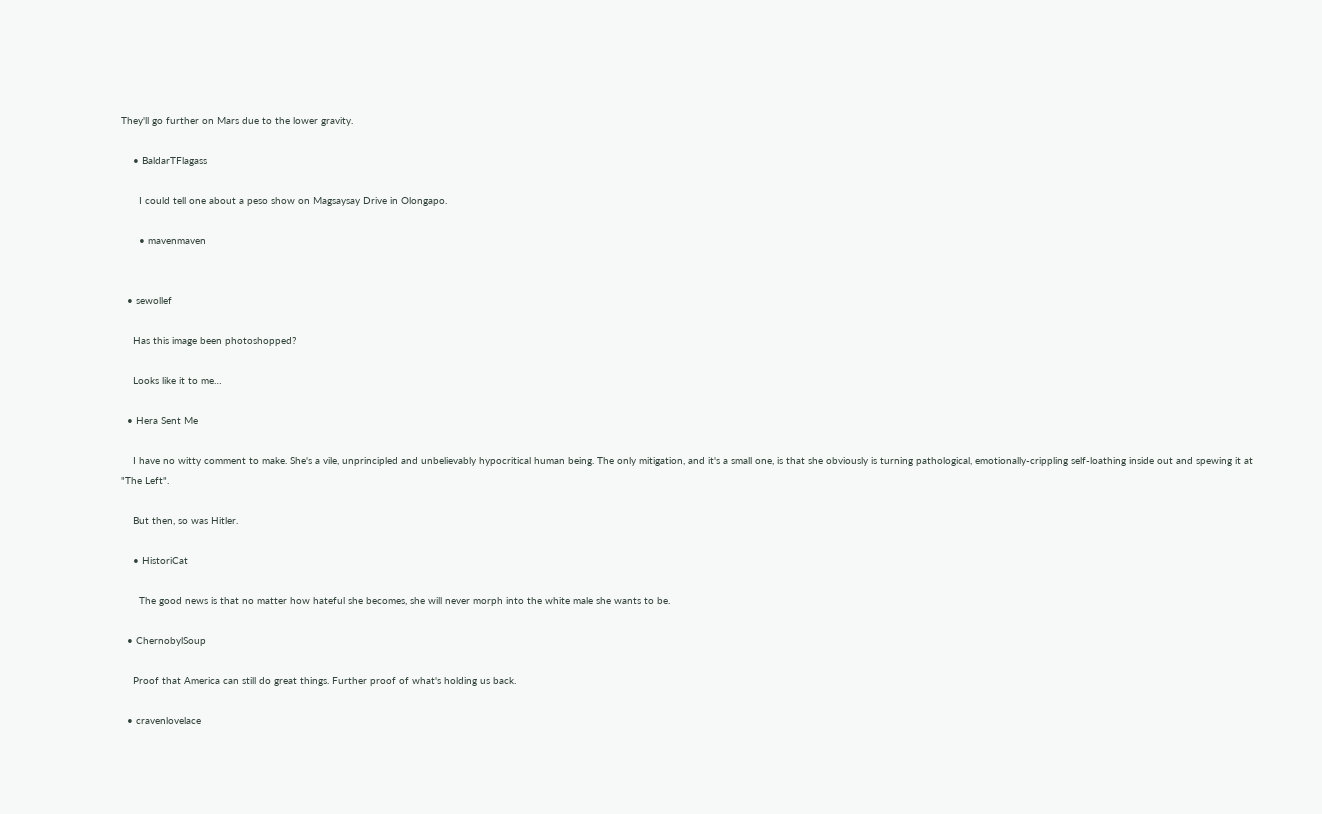They'll go further on Mars due to the lower gravity.

    • BaldarTFlagass

      I could tell one about a peso show on Magsaysay Drive in Olongapo.

      • mavenmaven


  • sewollef

    Has this image been photoshopped?

    Looks like it to me…

  • Hera Sent Me

    I have no witty comment to make. She's a vile, unprincipled and unbelievably hypocritical human being. The only mitigation, and it's a small one, is that she obviously is turning pathological, emotionally-crippling self-loathing inside out and spewing it at "The Left".

    But then, so was Hitler.

    • HistoriCat

      The good news is that no matter how hateful she becomes, she will never morph into the white male she wants to be.

  • ChernobylSoup

    Proof that America can still do great things. Further proof of what's holding us back.

  • cravenlovelace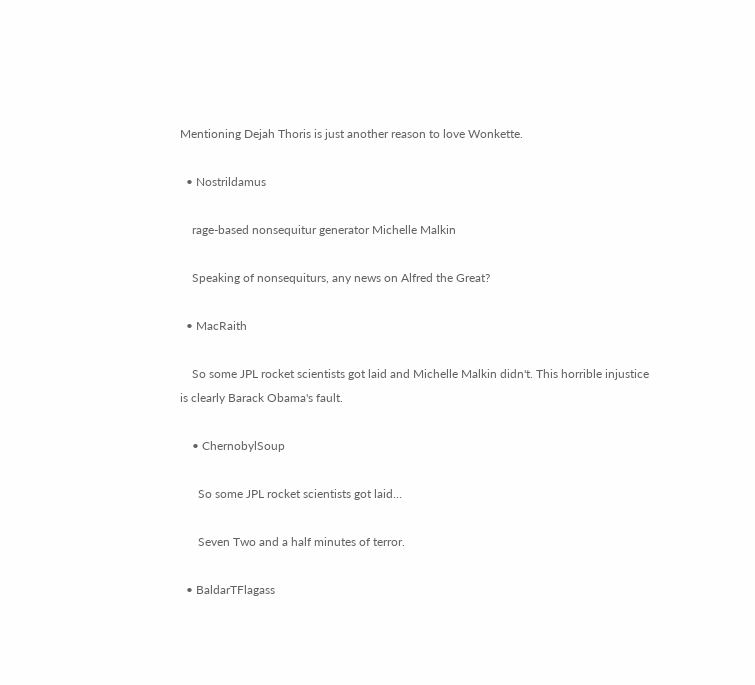Mentioning Dejah Thoris is just another reason to love Wonkette.

  • Nostrildamus

    rage-based nonsequitur generator Michelle Malkin

    Speaking of nonsequiturs, any news on Alfred the Great?

  • MacRaith

    So some JPL rocket scientists got laid and Michelle Malkin didn't. This horrible injustice is clearly Barack Obama's fault.

    • ChernobylSoup

      So some JPL rocket scientists got laid…

      Seven Two and a half minutes of terror.

  • BaldarTFlagass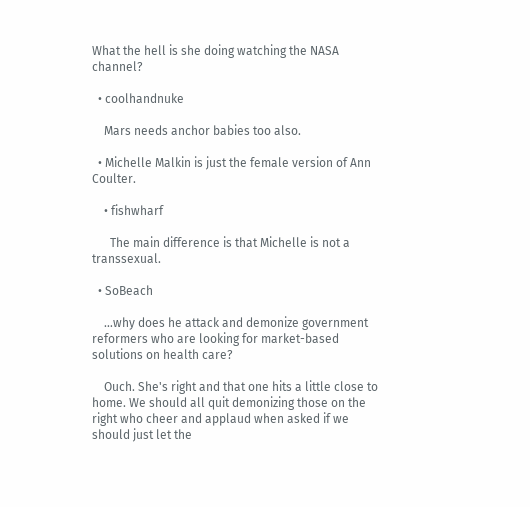What the hell is she doing watching the NASA channel?

  • coolhandnuke

    Mars needs anchor babies too also.

  • Michelle Malkin is just the female version of Ann Coulter.

    • fishwharf

      The main difference is that Michelle is not a transsexual.

  • SoBeach

    …why does he attack and demonize government reformers who are looking for market-based solutions on health care?

    Ouch. She's right and that one hits a little close to home. We should all quit demonizing those on the right who cheer and applaud when asked if we should just let the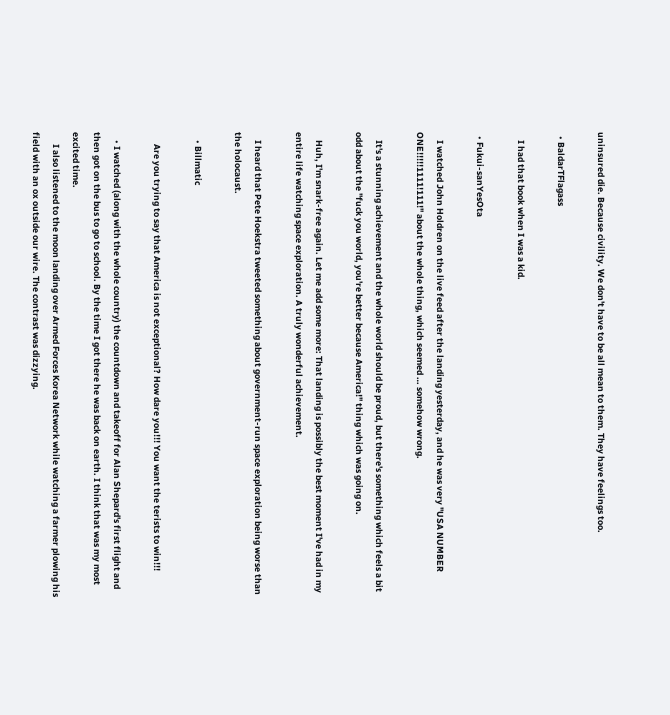uninsured die. Because civility. We don't have to be all mean to them. They have feelings too.

  • BaldarTFlagass

    I had that book when I was a kid.

  • Fukui-sanYesOta

    I watched John Holdren on the live feed after the landing yesterday, and he was very "USA NUMBER ONE!!!!!1111!111!" about the whole thing, which seemed … somehow wrong.

    It's a stunning achievement and the whole world should be proud, but there's something which feels a bit odd about the "fuck you world, you're better because America!" thing which was going on.

    Huh, I'm snark-free again. Let me add some more: That landing is possibly the best moment I've had in my entire life watching space exploration. A truly wonderful achievement.

    I heard that Pete Hoekstra tweeted something about government-run space exploration being worse than the holocaust.

    • Billmatic

      Are you trying to say that America is not exceptional? How dare you!!! You want the terists to win!!!

    • I watched (along with the whole country) the countdown and takeoff for Alan Shepard's first flight and then got on the bus to go to school. By the time I got there he was back on earth. I think that was my most excited time.
      I also listened to the moon landing over Armed Forces Korea Network while watching a farmer plowing his field with an ox outside our wire. The contrast was dizzying.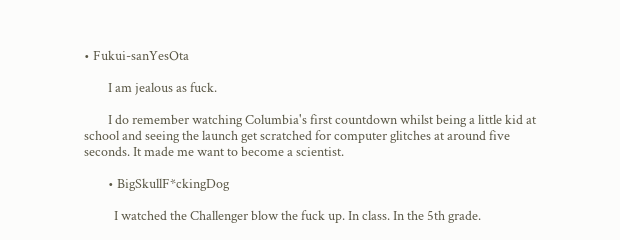• Fukui-sanYesOta

        I am jealous as fuck.

        I do remember watching Columbia's first countdown whilst being a little kid at school and seeing the launch get scratched for computer glitches at around five seconds. It made me want to become a scientist.

        • BigSkullF*ckingDog

          I watched the Challenger blow the fuck up. In class. In the 5th grade.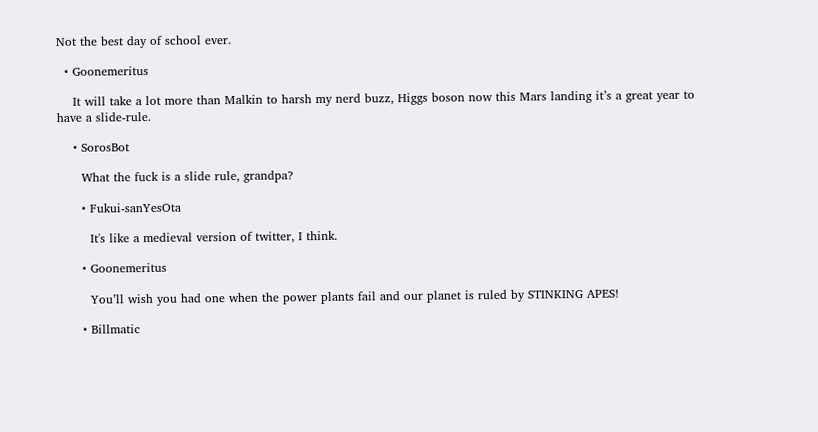Not the best day of school ever.

  • Goonemeritus

    It will take a lot more than Malkin to harsh my nerd buzz, Higgs boson now this Mars landing it’s a great year to have a slide-rule.

    • SorosBot

      What the fuck is a slide rule, grandpa?

      • Fukui-sanYesOta

        It's like a medieval version of twitter, I think.

      • Goonemeritus

        You’ll wish you had one when the power plants fail and our planet is ruled by STINKING APES!

      • Billmatic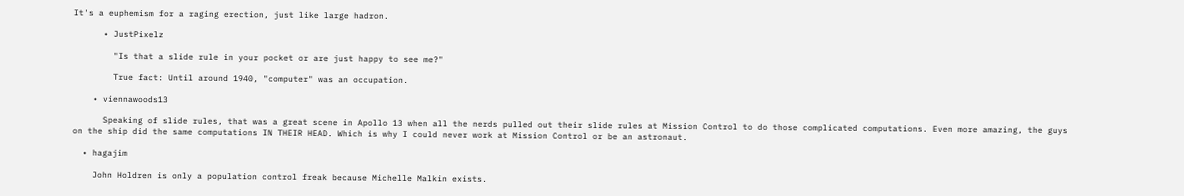It's a euphemism for a raging erection, just like large hadron.

      • JustPixelz

        "Is that a slide rule in your pocket or are just happy to see me?"

        True fact: Until around 1940, "computer" was an occupation.

    • viennawoods13

      Speaking of slide rules, that was a great scene in Apollo 13 when all the nerds pulled out their slide rules at Mission Control to do those complicated computations. Even more amazing, the guys on the ship did the same computations IN THEIR HEAD. Which is why I could never work at Mission Control or be an astronaut.

  • hagajim

    John Holdren is only a population control freak because Michelle Malkin exists.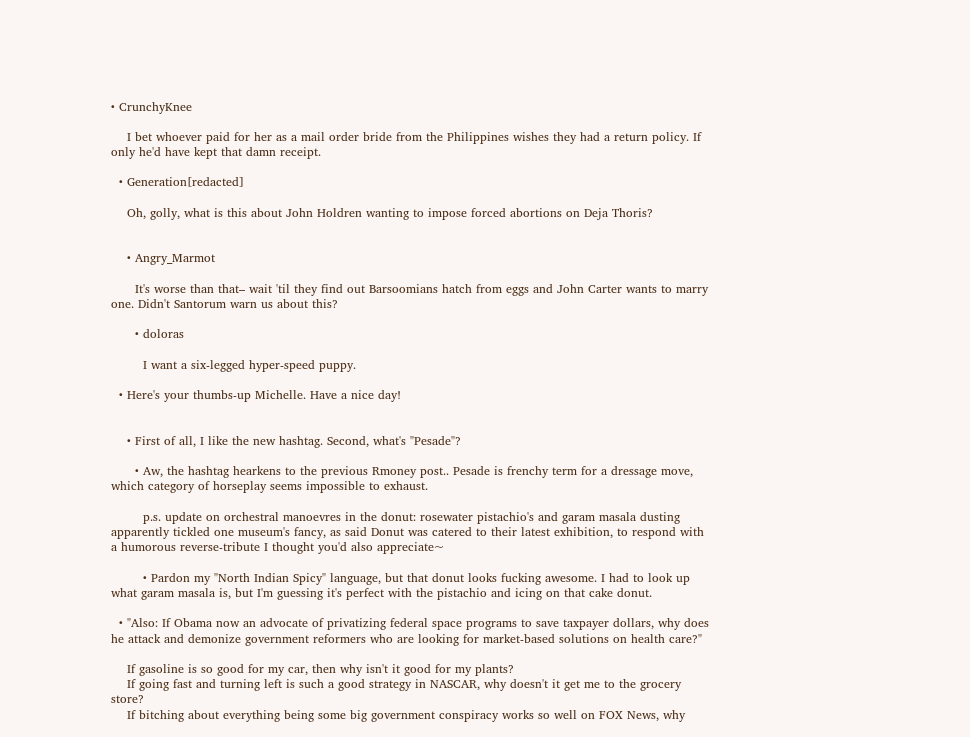• CrunchyKnee

    I bet whoever paid for her as a mail order bride from the Philippines wishes they had a return policy. If only he'd have kept that damn receipt.

  • Generation[redacted]

    Oh, golly, what is this about John Holdren wanting to impose forced abortions on Deja Thoris?


    • Angry_Marmot

      It's worse than that– wait 'til they find out Barsoomians hatch from eggs and John Carter wants to marry one. Didn't Santorum warn us about this?

      • doloras

        I want a six-legged hyper-speed puppy.

  • Here's your thumbs-up Michelle. Have a nice day!


    • First of all, I like the new hashtag. Second, what's "Pesade"?

      • Aw, the hashtag hearkens to the previous Rmoney post.. Pesade is frenchy term for a dressage move, which category of horseplay seems impossible to exhaust.

        p.s. update on orchestral manoevres in the donut: rosewater pistachio's and garam masala dusting apparently tickled one museum's fancy, as said Donut was catered to their latest exhibition, to respond with a humorous reverse-tribute I thought you'd also appreciate~

        • Pardon my "North Indian Spicy" language, but that donut looks fucking awesome. I had to look up what garam masala is, but I'm guessing it's perfect with the pistachio and icing on that cake donut.

  • "Also: If Obama now an advocate of privatizing federal space programs to save taxpayer dollars, why does he attack and demonize government reformers who are looking for market-based solutions on health care?"

    If gasoline is so good for my car, then why isn't it good for my plants?
    If going fast and turning left is such a good strategy in NASCAR, why doesn't it get me to the grocery store?
    If bitching about everything being some big government conspiracy works so well on FOX News, why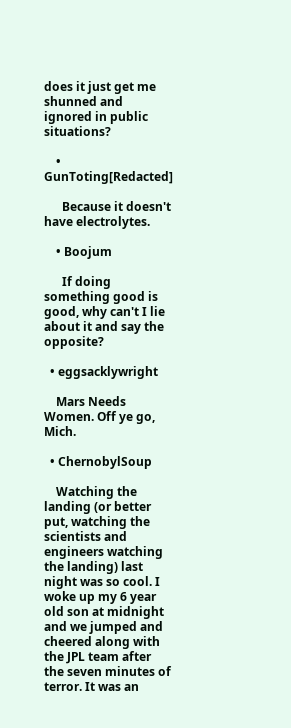does it just get me shunned and ignored in public situations?

    • GunToting[Redacted]

      Because it doesn't have electrolytes.

    • Boojum

      If doing something good is good, why can't I lie about it and say the opposite?

  • eggsacklywright

    Mars Needs Women. Off ye go, Mich.

  • ChernobylSoup

    Watching the landing (or better put, watching the scientists and engineers watching the landing) last night was so cool. I woke up my 6 year old son at midnight and we jumped and cheered along with the JPL team after the seven minutes of terror. It was an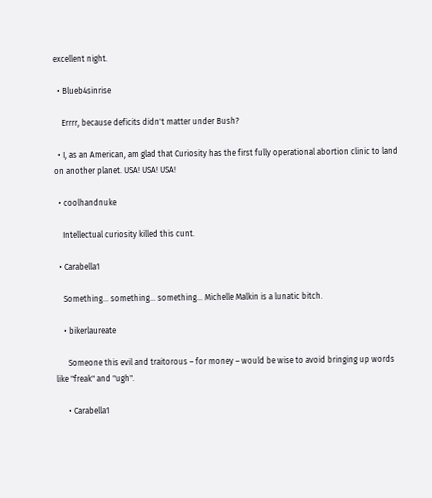excellent night.

  • Blueb4sinrise

    Errrr, because deficits didn't matter under Bush?

  • I, as an American, am glad that Curiosity has the first fully operational abortion clinic to land on another planet. USA! USA! USA!

  • coolhandnuke

    Intellectual curiosity killed this cunt.

  • Carabella1

    Something… something… something… Michelle Malkin is a lunatic bitch.

    • bikerlaureate

      Someone this evil and traitorous – for money – would be wise to avoid bringing up words like "freak" and "ugh".

      • Carabella1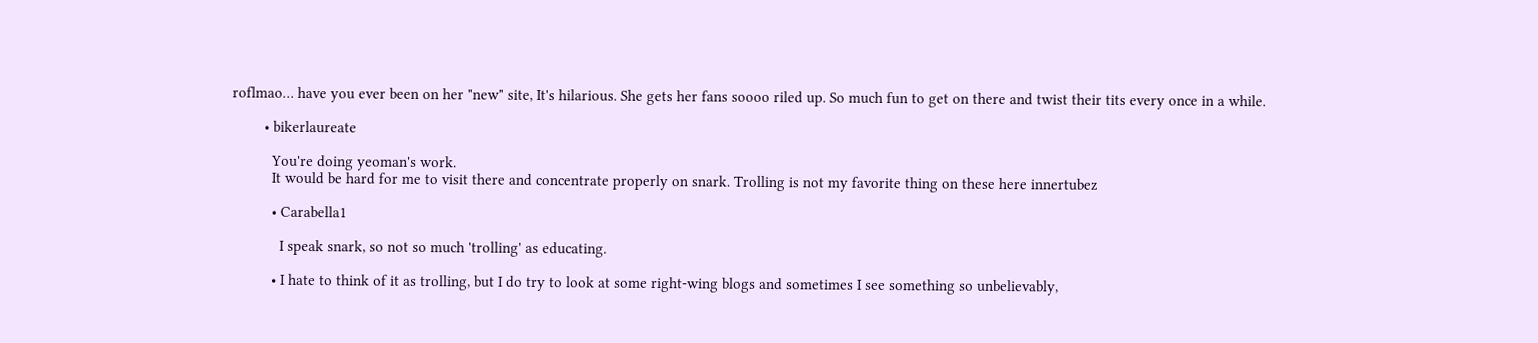roflmao… have you ever been on her "new" site, It's hilarious. She gets her fans soooo riled up. So much fun to get on there and twist their tits every once in a while.

        • bikerlaureate

          You're doing yeoman's work.
          It would be hard for me to visit there and concentrate properly on snark. Trolling is not my favorite thing on these here innertubez

          • Carabella1

            I speak snark, so not so much 'trolling' as educating.

          • I hate to think of it as trolling, but I do try to look at some right-wing blogs and sometimes I see something so unbelievably,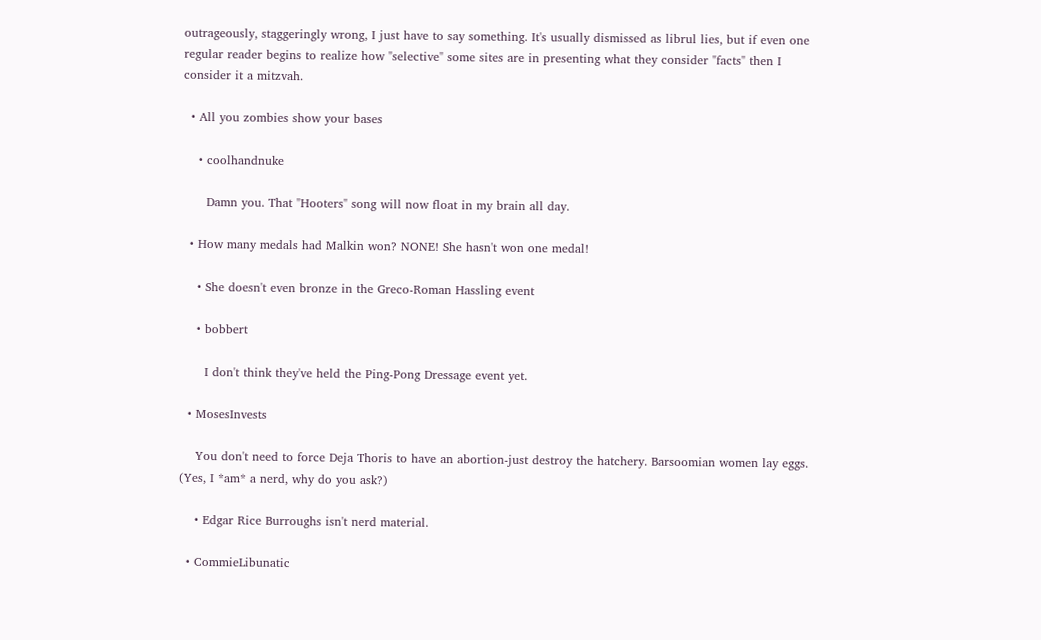outrageously, staggeringly wrong, I just have to say something. It's usually dismissed as librul lies, but if even one regular reader begins to realize how "selective" some sites are in presenting what they consider "facts" then I consider it a mitzvah.

  • All you zombies show your bases

    • coolhandnuke

      Damn you. That "Hooters" song will now float in my brain all day.

  • How many medals had Malkin won? NONE! She hasn't won one medal!

    • She doesn't even bronze in the Greco-Roman Hassling event

    • bobbert

      I don't think they've held the Ping-Pong Dressage event yet.

  • MosesInvests

    You don't need to force Deja Thoris to have an abortion-just destroy the hatchery. Barsoomian women lay eggs. (Yes, I *am* a nerd, why do you ask?)

    • Edgar Rice Burroughs isn't nerd material.

  • CommieLibunatic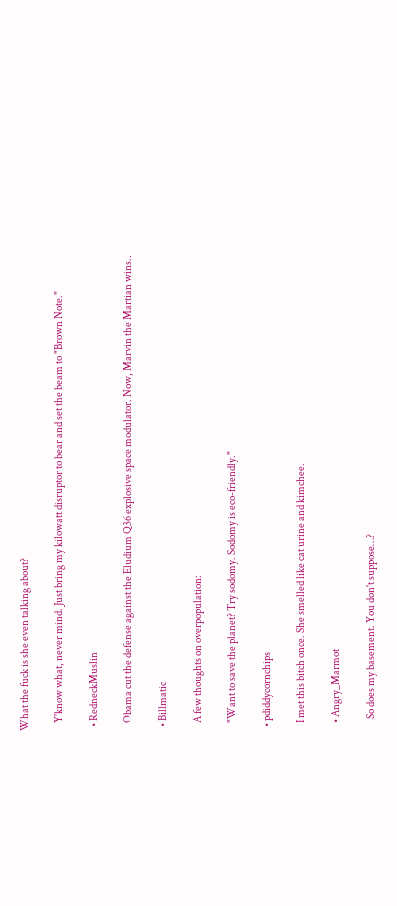What the fuck is she even talking about?

    Y'know what, never mind. Just bring my kilowatt disruptor to bear and set the beam to "Brown Note."

  • RedneckMuslin

    Obama cut the defense against the Eludium Q36 explosive space modulator. Now, Marvin the Martian wins..

  • Billmatic

    A few thoughts on overpopulation:

    "Want to save the planet? Try sodomy. Sodomy is eco-friendly."

  • pdiddycornchips

    I met this bitch once. She smelled like cat urine and kimchee.

    • Angry_Marmot

      So does my basement. You don't suppose…?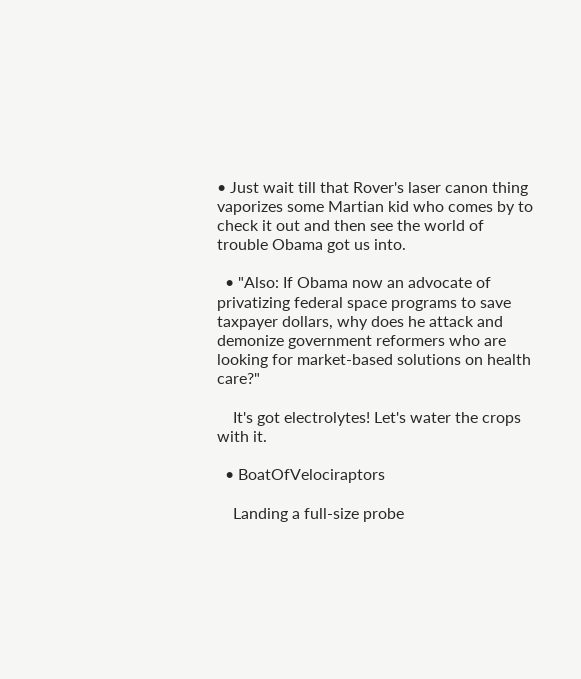• Just wait till that Rover's laser canon thing vaporizes some Martian kid who comes by to check it out and then see the world of trouble Obama got us into.

  • "Also: If Obama now an advocate of privatizing federal space programs to save taxpayer dollars, why does he attack and demonize government reformers who are looking for market-based solutions on health care?"

    It's got electrolytes! Let's water the crops with it.

  • BoatOfVelociraptors

    Landing a full-size probe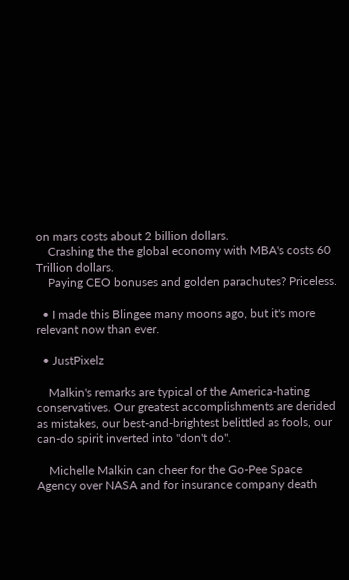on mars costs about 2 billion dollars.
    Crashing the the global economy with MBA's costs 60 Trillion dollars.
    Paying CEO bonuses and golden parachutes? Priceless.

  • I made this Blingee many moons ago, but it's more relevant now than ever.

  • JustPixelz

    Malkin's remarks are typical of the America-hating conservatives. Our greatest accomplishments are derided as mistakes, our best-and-brightest belittled as fools, our can-do spirit inverted into "don't do".

    Michelle Malkin can cheer for the Go-Pee Space Agency over NASA and for insurance company death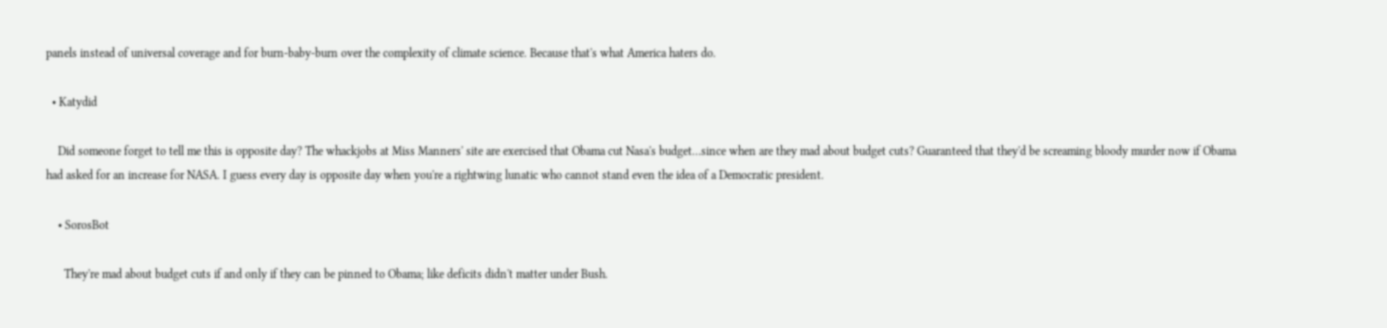panels instead of universal coverage and for burn-baby-burn over the complexity of climate science. Because that's what America haters do.

  • Katydid

    Did someone forget to tell me this is opposite day? The whackjobs at Miss Manners' site are exercised that Obama cut Nasa's budget…since when are they mad about budget cuts? Guaranteed that they'd be screaming bloody murder now if Obama had asked for an increase for NASA. I guess every day is opposite day when you're a rightwing lunatic who cannot stand even the idea of a Democratic president.

    • SorosBot

      They're mad about budget cuts if and only if they can be pinned to Obama; like deficits didn't matter under Bush.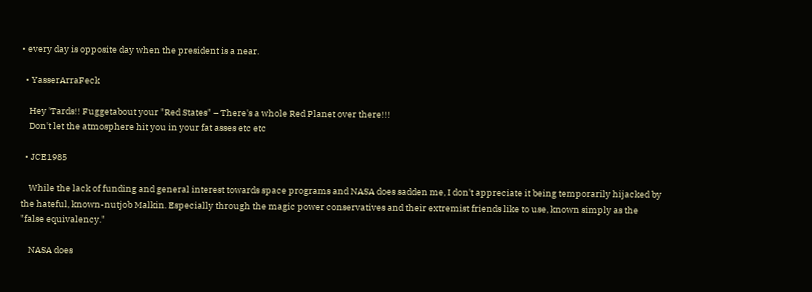• every day is opposite day when the president is a near.

  • YasserArraFeck

    Hey 'Tards!! Fuggetabout your "Red States" – There's a whole Red Planet over there!!!
    Don't let the atmosphere hit you in your fat asses etc etc

  • JCE1985

    While the lack of funding and general interest towards space programs and NASA does sadden me, I don't appreciate it being temporarily hijacked by the hateful, known-nutjob Malkin. Especially through the magic power conservatives and their extremist friends like to use, known simply as the "false equivalency."

    NASA does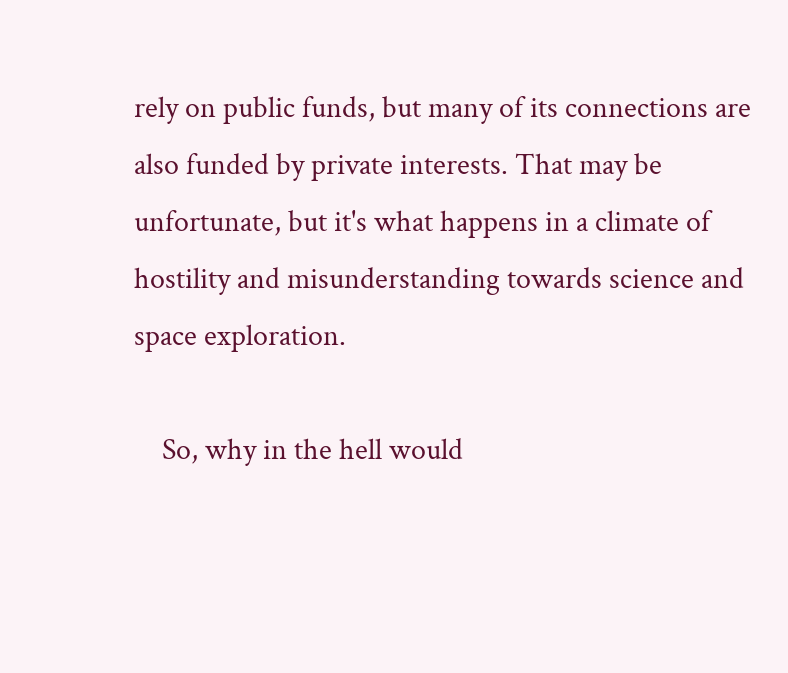rely on public funds, but many of its connections are also funded by private interests. That may be unfortunate, but it's what happens in a climate of hostility and misunderstanding towards science and space exploration.

    So, why in the hell would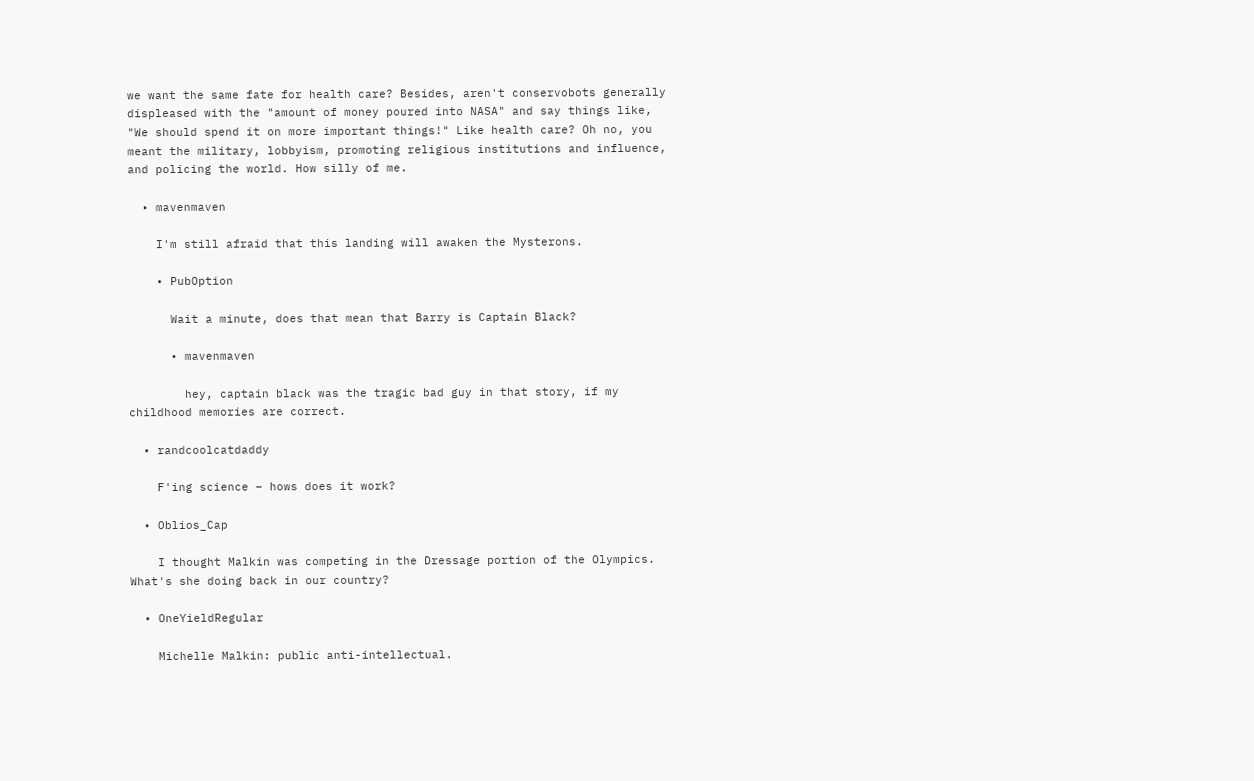we want the same fate for health care? Besides, aren't conservobots generally displeased with the "amount of money poured into NASA" and say things like, "We should spend it on more important things!" Like health care? Oh no, you meant the military, lobbyism, promoting religious institutions and influence, and policing the world. How silly of me.

  • mavenmaven

    I'm still afraid that this landing will awaken the Mysterons.

    • PubOption

      Wait a minute, does that mean that Barry is Captain Black?

      • mavenmaven

        hey, captain black was the tragic bad guy in that story, if my childhood memories are correct.

  • randcoolcatdaddy

    F'ing science – hows does it work?

  • Oblios_Cap

    I thought Malkin was competing in the Dressage portion of the Olympics. What's she doing back in our country?

  • OneYieldRegular

    Michelle Malkin: public anti-intellectual.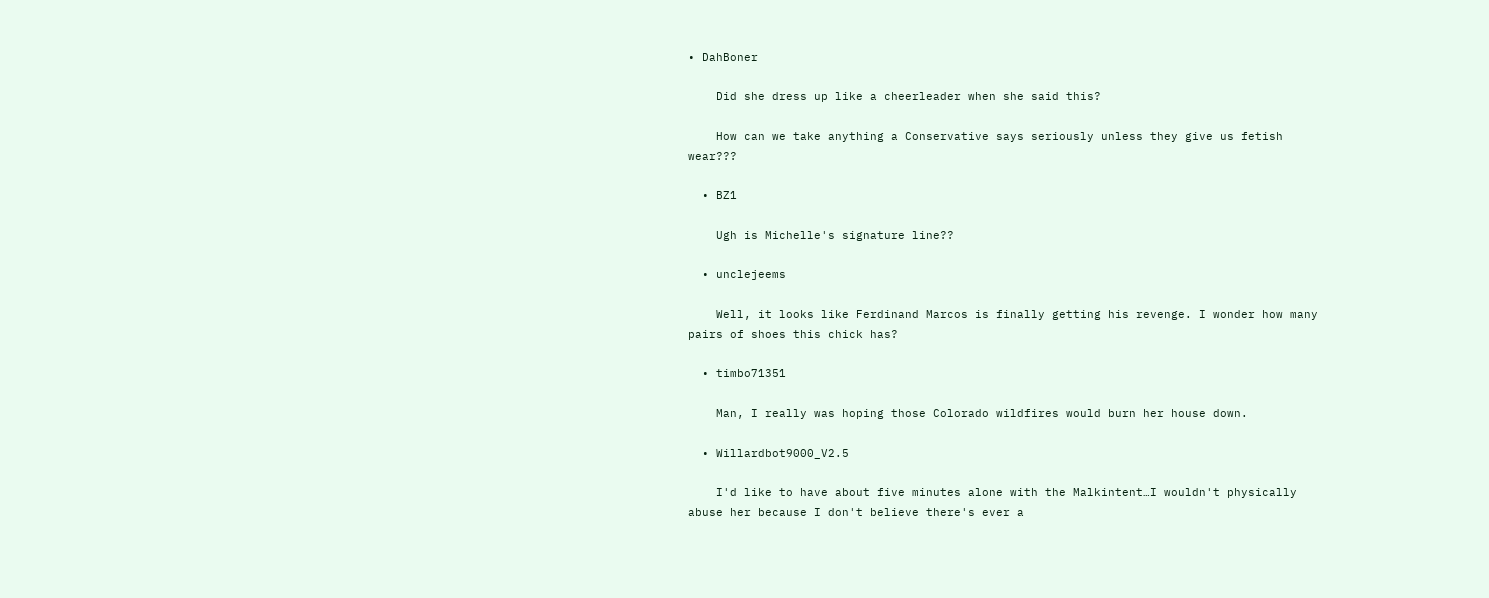• DahBoner

    Did she dress up like a cheerleader when she said this?

    How can we take anything a Conservative says seriously unless they give us fetish wear???

  • BZ1

    Ugh is Michelle's signature line??

  • unclejeems

    Well, it looks like Ferdinand Marcos is finally getting his revenge. I wonder how many pairs of shoes this chick has?

  • timbo71351

    Man, I really was hoping those Colorado wildfires would burn her house down.

  • Willardbot9000_V2.5

    I'd like to have about five minutes alone with the Malkintent…I wouldn't physically abuse her because I don't believe there's ever a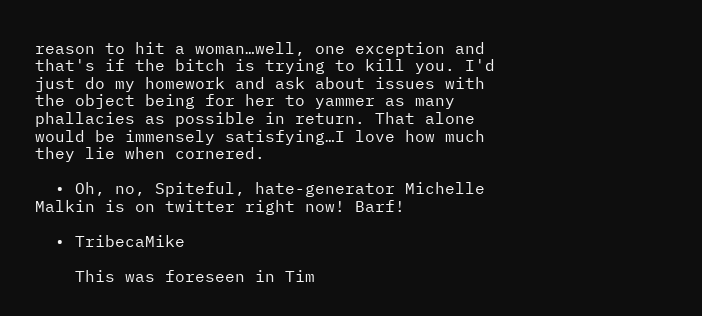reason to hit a woman…well, one exception and that's if the bitch is trying to kill you. I'd just do my homework and ask about issues with the object being for her to yammer as many phallacies as possible in return. That alone would be immensely satisfying…I love how much they lie when cornered.

  • Oh, no, Spiteful, hate-generator Michelle Malkin is on twitter right now! Barf!

  • TribecaMike

    This was foreseen in Tim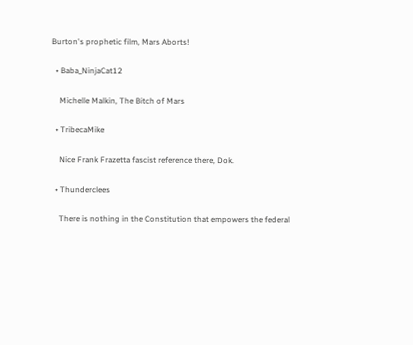Burton's prophetic film, Mars Aborts!

  • Baba_NinjaCat12

    Michelle Malkin, The Bitch of Mars

  • TribecaMike

    Nice Frank Frazetta fascist reference there, Dok.

  • Thunderclees

    There is nothing in the Constitution that empowers the federal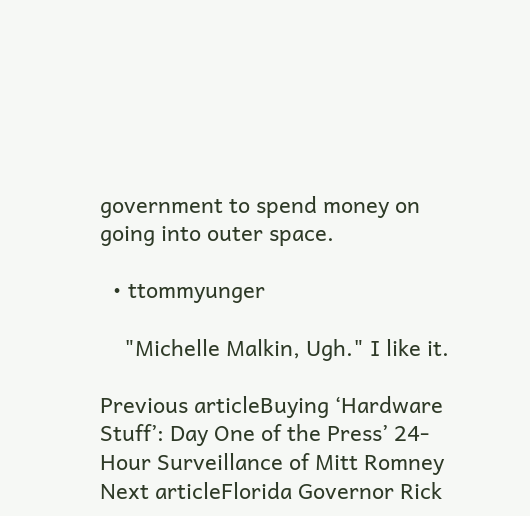government to spend money on going into outer space.

  • ttommyunger

    "Michelle Malkin, Ugh." I like it.

Previous articleBuying ‘Hardware Stuff’: Day One of the Press’ 24-Hour Surveillance of Mitt Romney
Next articleFlorida Governor Rick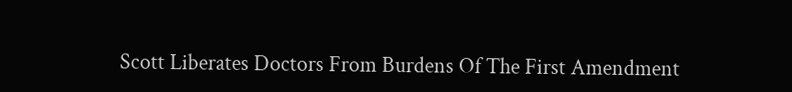Scott Liberates Doctors From Burdens Of The First Amendment